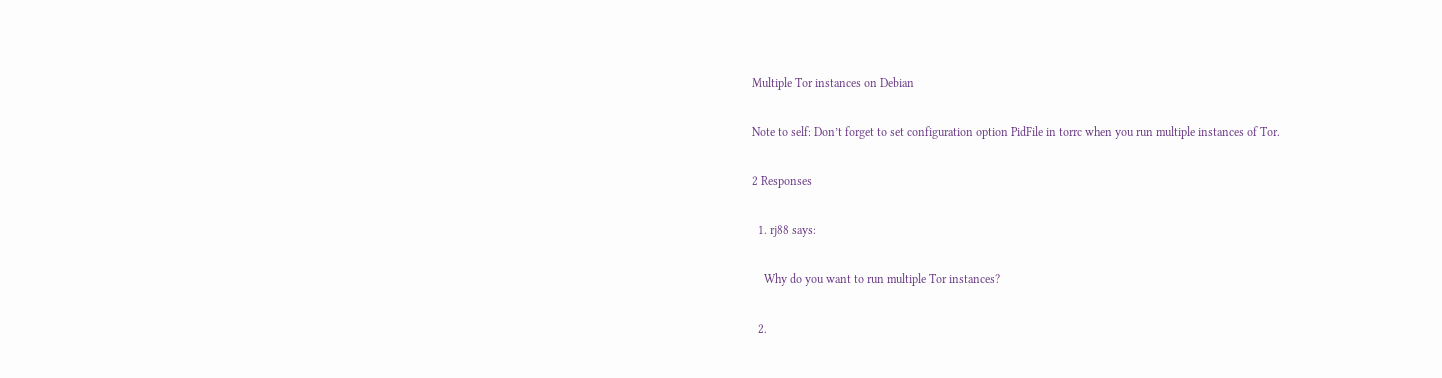Multiple Tor instances on Debian

Note to self: Don’t forget to set configuration option PidFile in torrc when you run multiple instances of Tor.

2 Responses

  1. rj88 says:

    Why do you want to run multiple Tor instances?

  2.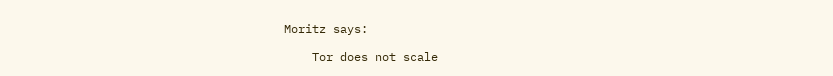Moritz says:

    Tor does not scale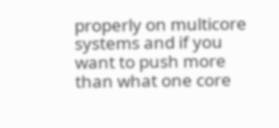properly on multicore systems and if you want to push more than what one core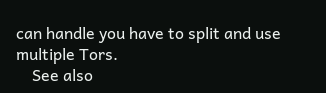can handle you have to split and use multiple Tors.
    See also